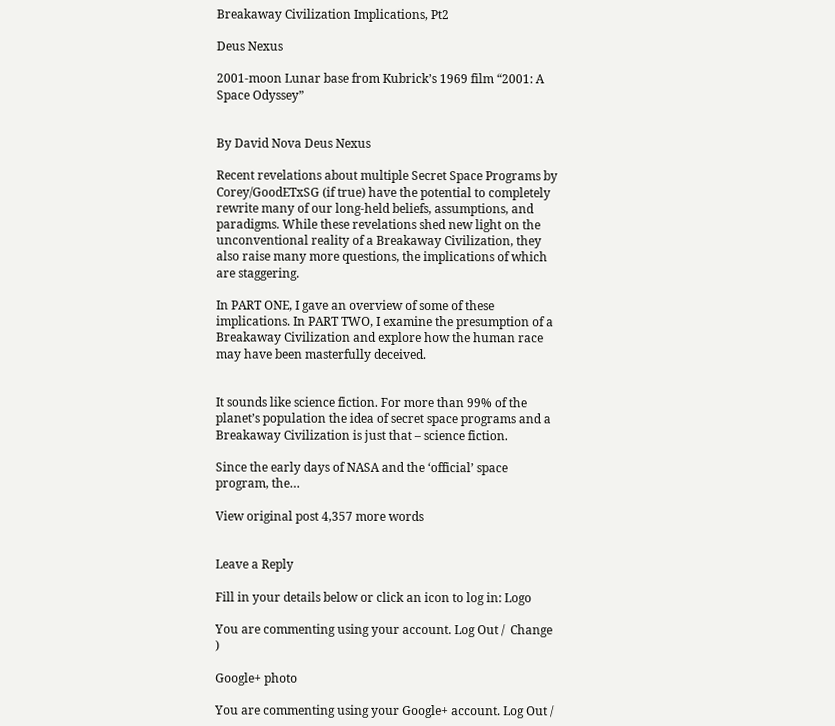Breakaway Civilization Implications, Pt2

Deus Nexus

2001-moon Lunar base from Kubrick’s 1969 film “2001: A Space Odyssey”


By David Nova Deus Nexus

Recent revelations about multiple Secret Space Programs by Corey/GoodETxSG (if true) have the potential to completely rewrite many of our long-held beliefs, assumptions, and paradigms. While these revelations shed new light on the unconventional reality of a Breakaway Civilization, they also raise many more questions, the implications of which are staggering.

In PART ONE, I gave an overview of some of these implications. In PART TWO, I examine the presumption of a Breakaway Civilization and explore how the human race may have been masterfully deceived.


It sounds like science fiction. For more than 99% of the planet’s population the idea of secret space programs and a Breakaway Civilization is just that – science fiction.

Since the early days of NASA and the ‘official’ space program, the…

View original post 4,357 more words


Leave a Reply

Fill in your details below or click an icon to log in: Logo

You are commenting using your account. Log Out /  Change )

Google+ photo

You are commenting using your Google+ account. Log Out /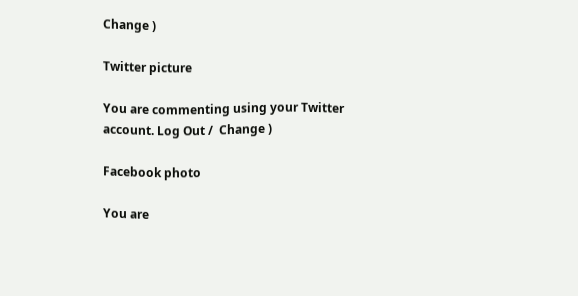Change )

Twitter picture

You are commenting using your Twitter account. Log Out /  Change )

Facebook photo

You are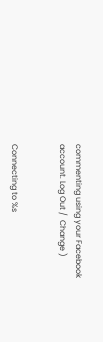commenting using your Facebook account. Log Out /  Change )


Connecting to %s